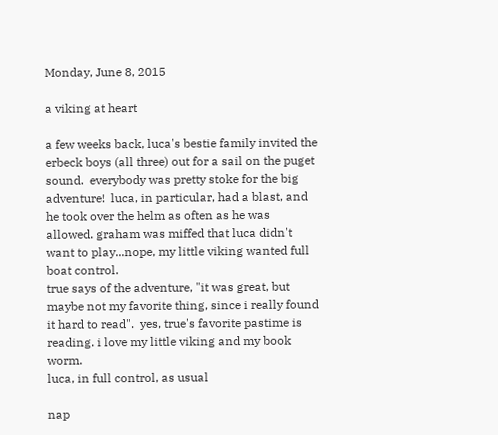Monday, June 8, 2015

a viking at heart

a few weeks back, luca's bestie family invited the erbeck boys (all three) out for a sail on the puget sound.  everybody was pretty stoke for the big adventure!  luca, in particular, had a blast, and he took over the helm as often as he was allowed. graham was miffed that luca didn't want to play...nope, my little viking wanted full boat control.
true says of the adventure, "it was great, but maybe not my favorite thing, since i really found it hard to read".  yes, true's favorite pastime is reading. i love my little viking and my book worm.
luca, in full control, as usual

nap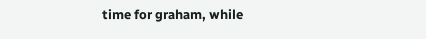time for graham, while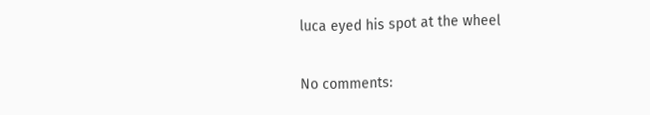luca eyed his spot at the wheel

No comments: